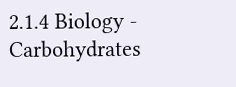2.1.4 Biology - Carbohydrates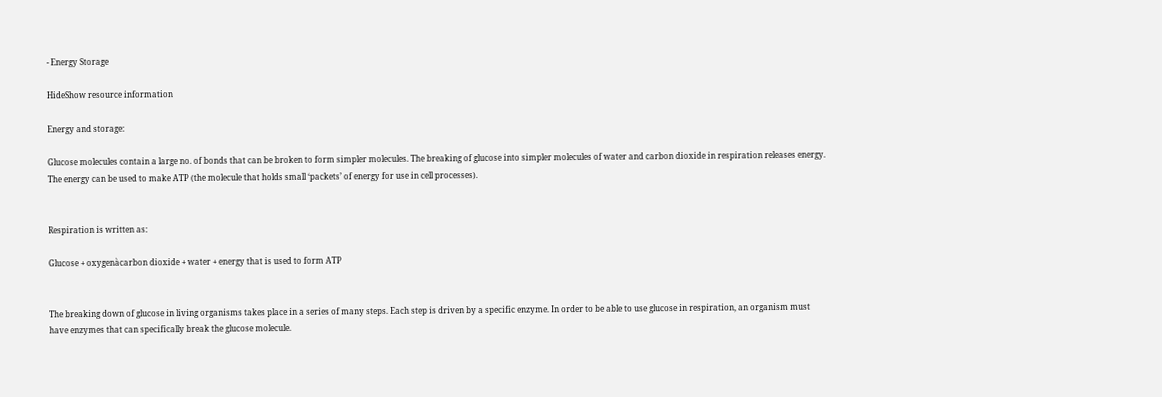- Energy Storage

HideShow resource information

Energy and storage:

Glucose molecules contain a large no. of bonds that can be broken to form simpler molecules. The breaking of glucose into simpler molecules of water and carbon dioxide in respiration releases energy. The energy can be used to make ATP (the molecule that holds small ‘packets’ of energy for use in cell processes).


Respiration is written as:

Glucose + oxygenàcarbon dioxide + water + energy that is used to form ATP


The breaking down of glucose in living organisms takes place in a series of many steps. Each step is driven by a specific enzyme. In order to be able to use glucose in respiration, an organism must have enzymes that can specifically break the glucose molecule.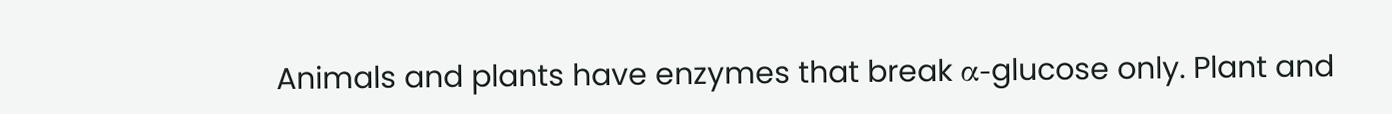Animals and plants have enzymes that break α-glucose only. Plant and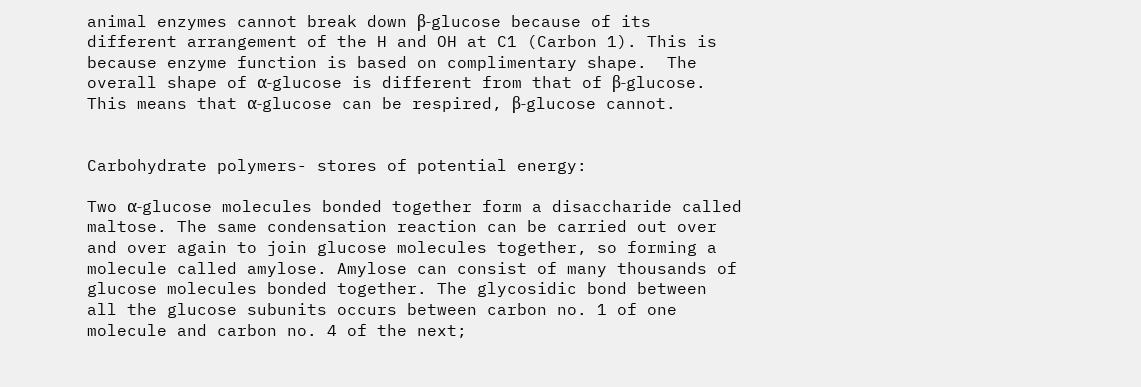animal enzymes cannot break down β-glucose because of its different arrangement of the H and OH at C1 (Carbon 1). This is because enzyme function is based on complimentary shape.  The overall shape of α-glucose is different from that of β-glucose. This means that α-glucose can be respired, β-glucose cannot.


Carbohydrate polymers- stores of potential energy:

Two α-glucose molecules bonded together form a disaccharide called maltose. The same condensation reaction can be carried out over and over again to join glucose molecules together, so forming a molecule called amylose. Amylose can consist of many thousands of glucose molecules bonded together. The glycosidic bond between all the glucose subunits occurs between carbon no. 1 of one molecule and carbon no. 4 of the next;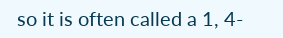so it is often called a 1, 4-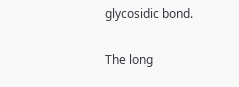glycosidic bond.

The long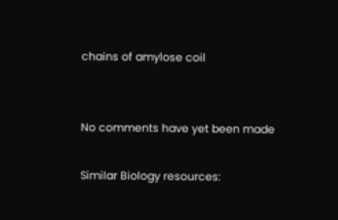chains of amylose coil


No comments have yet been made

Similar Biology resources: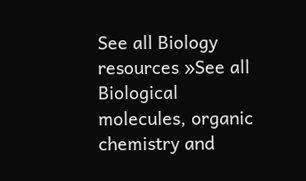See all Biology resources »See all Biological molecules, organic chemistry and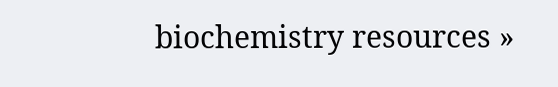biochemistry resources »